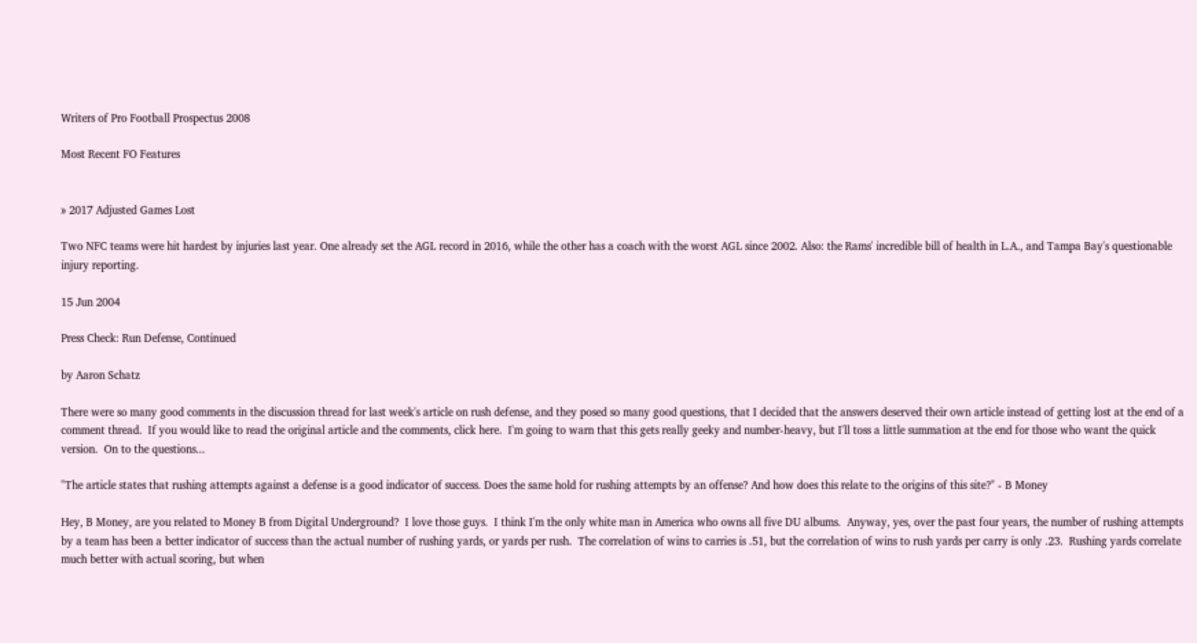Writers of Pro Football Prospectus 2008

Most Recent FO Features


» 2017 Adjusted Games Lost

Two NFC teams were hit hardest by injuries last year. One already set the AGL record in 2016, while the other has a coach with the worst AGL since 2002. Also: the Rams' incredible bill of health in L.A., and Tampa Bay's questionable injury reporting.

15 Jun 2004

Press Check: Run Defense, Continued

by Aaron Schatz

There were so many good comments in the discussion thread for last week's article on rush defense, and they posed so many good questions, that I decided that the answers deserved their own article instead of getting lost at the end of a comment thread.  If you would like to read the original article and the comments, click here.  I'm going to warn that this gets really geeky and number-heavy, but I'll toss a little summation at the end for those who want the quick version.  On to the questions...

"The article states that rushing attempts against a defense is a good indicator of success. Does the same hold for rushing attempts by an offense? And how does this relate to the origins of this site?" - B Money

Hey, B Money, are you related to Money B from Digital Underground?  I love those guys.  I think I'm the only white man in America who owns all five DU albums.  Anyway, yes, over the past four years, the number of rushing attempts by a team has been a better indicator of success than the actual number of rushing yards, or yards per rush.  The correlation of wins to carries is .51, but the correlation of wins to rush yards per carry is only .23.  Rushing yards correlate much better with actual scoring, but when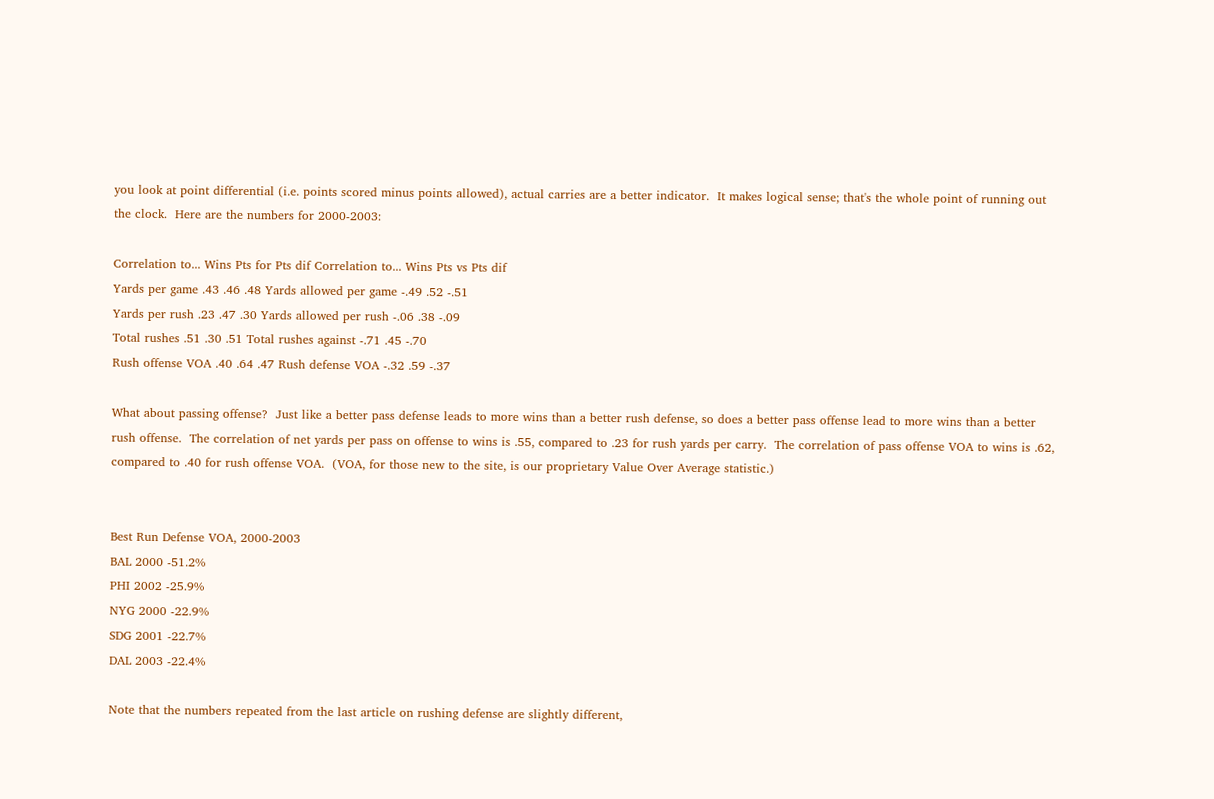you look at point differential (i.e. points scored minus points allowed), actual carries are a better indicator.  It makes logical sense; that's the whole point of running out the clock.  Here are the numbers for 2000-2003:

Correlation to... Wins Pts for Pts dif Correlation to... Wins Pts vs Pts dif
Yards per game .43 .46 .48 Yards allowed per game -.49 .52 -.51
Yards per rush .23 .47 .30 Yards allowed per rush -.06 .38 -.09
Total rushes .51 .30 .51 Total rushes against -.71 .45 -.70
Rush offense VOA .40 .64 .47 Rush defense VOA -.32 .59 -.37

What about passing offense?  Just like a better pass defense leads to more wins than a better rush defense, so does a better pass offense lead to more wins than a better rush offense.  The correlation of net yards per pass on offense to wins is .55, compared to .23 for rush yards per carry.  The correlation of pass offense VOA to wins is .62, compared to .40 for rush offense VOA.  (VOA, for those new to the site, is our proprietary Value Over Average statistic.)


Best Run Defense VOA, 2000-2003
BAL 2000 -51.2%
PHI 2002 -25.9%
NYG 2000 -22.9%
SDG 2001 -22.7%
DAL 2003 -22.4%

Note that the numbers repeated from the last article on rushing defense are slightly different,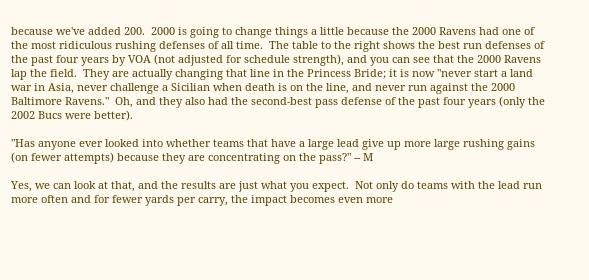because we've added 200.  2000 is going to change things a little because the 2000 Ravens had one of the most ridiculous rushing defenses of all time.  The table to the right shows the best run defenses of the past four years by VOA (not adjusted for schedule strength), and you can see that the 2000 Ravens lap the field.  They are actually changing that line in the Princess Bride; it is now "never start a land war in Asia, never challenge a Sicilian when death is on the line, and never run against the 2000 Baltimore Ravens."  Oh, and they also had the second-best pass defense of the past four years (only the 2002 Bucs were better).

"Has anyone ever looked into whether teams that have a large lead give up more large rushing gains (on fewer attempts) because they are concentrating on the pass?" -- M

Yes, we can look at that, and the results are just what you expect.  Not only do teams with the lead run more often and for fewer yards per carry, the impact becomes even more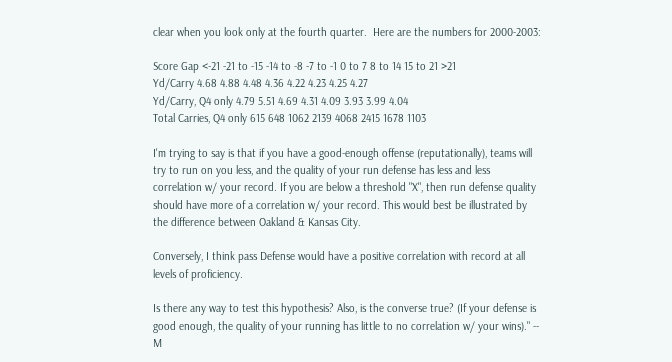clear when you look only at the fourth quarter.  Here are the numbers for 2000-2003:

Score Gap <-21 -21 to -15 -14 to -8 -7 to -1 0 to 7 8 to 14 15 to 21 >21
Yd/Carry 4.68 4.88 4.48 4.36 4.22 4.23 4.25 4.27
Yd/Carry, Q4 only 4.79 5.51 4.69 4.31 4.09 3.93 3.99 4.04
Total Carries, Q4 only 615 648 1062 2139 4068 2415 1678 1103

I'm trying to say is that if you have a good-enough offense (reputationally), teams will try to run on you less, and the quality of your run defense has less and less correlation w/ your record. If you are below a threshold "X", then run defense quality should have more of a correlation w/ your record. This would best be illustrated by the difference between Oakland & Kansas City.

Conversely, I think pass Defense would have a positive correlation with record at all levels of proficiency.

Is there any way to test this hypothesis? Also, is the converse true? (If your defense is good enough, the quality of your running has little to no correlation w/ your wins)." -- M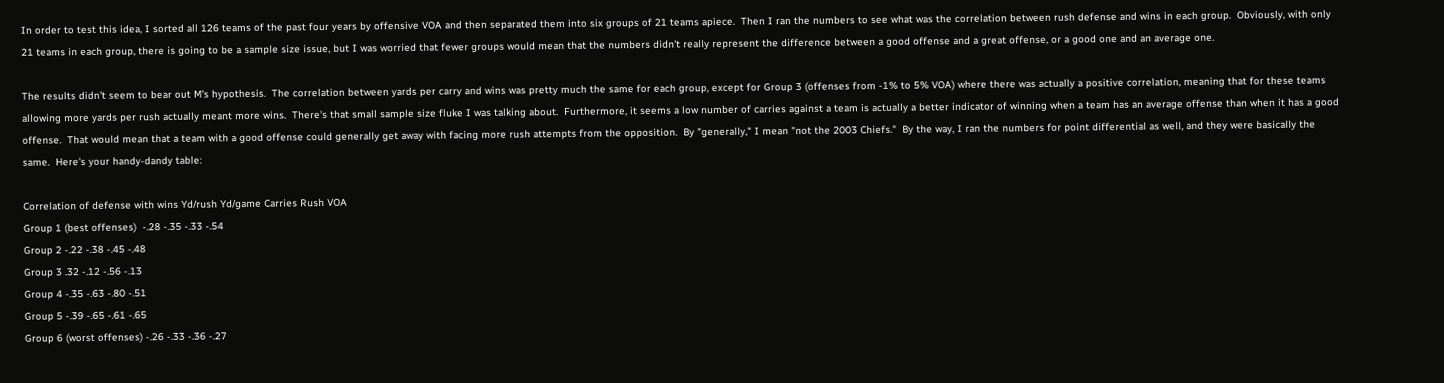In order to test this idea, I sorted all 126 teams of the past four years by offensive VOA and then separated them into six groups of 21 teams apiece.  Then I ran the numbers to see what was the correlation between rush defense and wins in each group.  Obviously, with only 21 teams in each group, there is going to be a sample size issue, but I was worried that fewer groups would mean that the numbers didn't really represent the difference between a good offense and a great offense, or a good one and an average one.

The results didn't seem to bear out M's hypothesis.  The correlation between yards per carry and wins was pretty much the same for each group, except for Group 3 (offenses from -1% to 5% VOA) where there was actually a positive correlation, meaning that for these teams allowing more yards per rush actually meant more wins.  There's that small sample size fluke I was talking about.  Furthermore, it seems a low number of carries against a team is actually a better indicator of winning when a team has an average offense than when it has a good offense.  That would mean that a team with a good offense could generally get away with facing more rush attempts from the opposition.  By "generally," I mean "not the 2003 Chiefs."  By the way, I ran the numbers for point differential as well, and they were basically the same.  Here's your handy-dandy table:

Correlation of defense with wins Yd/rush Yd/game Carries Rush VOA
Group 1 (best offenses)  -.28 -.35 -.33 -.54
Group 2 -.22 -.38 -.45 -.48
Group 3 .32 -.12 -.56 -.13
Group 4 -.35 -.63 -.80 -.51
Group 5 -.39 -.65 -.61 -.65
Group 6 (worst offenses) -.26 -.33 -.36 -.27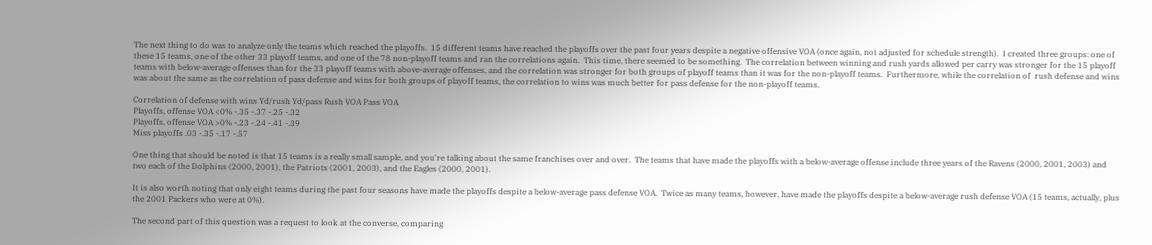The next thing to do was to analyze only the teams which reached the playoffs.  15 different teams have reached the playoffs over the past four years despite a negative offensive VOA (once again, not adjusted for schedule strength).  I created three groups: one of these 15 teams, one of the other 33 playoff teams, and one of the 78 non-playoff teams and ran the correlations again.  This time, there seemed to be something.  The correlation between winning and rush yards allowed per carry was stronger for the 15 playoff teams with below-average offenses than for the 33 playoff teams with above-average offenses, and the correlation was stronger for both groups of playoff teams than it was for the non-playoff teams.  Furthermore, while the correlation of  rush defense and wins was about the same as the correlation of pass defense and wins for both groups of playoff teams, the correlation to wins was much better for pass defense for the non-playoff teams.

Correlation of defense with wins Yd/rush Yd/pass Rush VOA Pass VOA
Playoffs, offense VOA <0% -.35 -.37 -.25 -.32
Playoffs, offense VOA >0% -.23 -.24 -.41 -.39
Miss playoffs .03 -.35 -.17 -.57

One thing that should be noted is that 15 teams is a really small sample, and you're talking about the same franchises over and over.  The teams that have made the playoffs with a below-average offense include three years of the Ravens (2000, 2001, 2003) and two each of the Dolphins (2000, 2001), the Patriots (2001, 2003), and the Eagles (2000, 2001).

It is also worth noting that only eight teams during the past four seasons have made the playoffs despite a below-average pass defense VOA.  Twice as many teams, however, have made the playoffs despite a below-average rush defense VOA (15 teams, actually, plus the 2001 Packers who were at 0%).

The second part of this question was a request to look at the converse, comparing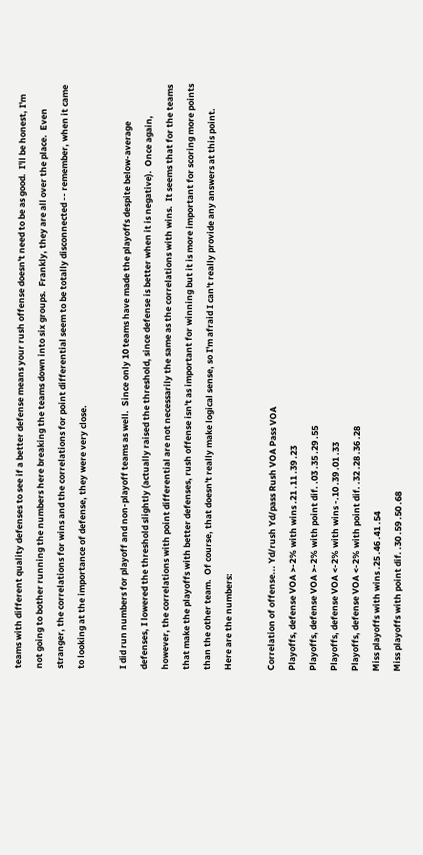teams with different quality defenses to see if a better defense means your rush offense doesn't need to be as good.  I'll be honest, I'm not going to bother running the numbers here breaking the teams down into six groups.  Frankly, they are all over the place.  Even stranger, the correlations for wins and the correlations for point differential seem to be totally disconnected -- remember, when it came to looking at the importance of defense, they were very close.

I did run numbers for playoff and non-playoff teams as well.  Since only 10 teams have made the playoffs despite below-average defenses, I lowered the threshold slightly (actually raised the threshold, since defense is better when it is negative).  Once again, however, the correlations with point differential are not necessarily the same as the correlations with wins.  It seems that for the teams that make the playoffs with better defenses, rush offense isn't as important for winning but it is more important for scoring more points than the other team.  Of course, that doesn't really make logical sense, so I'm afraid I can't really provide any answers at this point.  Here are the numbers:

Correlation of offense... Yd/rush Yd/pass Rush VOA Pass VOA
Playoffs, defense VOA >-2% with wins .21 .11 .39 .23
Playoffs, defense VOA >-2% with point dif. .03 .35 .29 .55
Playoffs, defense VOA <-2% with wins -.10 .39 .01 .33
Playoffs, defense VOA <-2% with point dif. .32 .28 .36 .28
Miss playoffs with wins .25 .46 .41 .54
Miss playoffs with point dif. .30 .59 .50 .68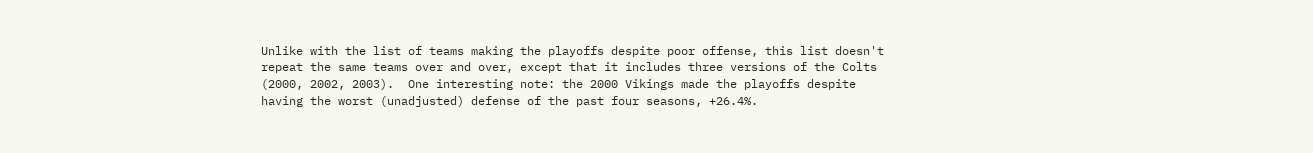Unlike with the list of teams making the playoffs despite poor offense, this list doesn't repeat the same teams over and over, except that it includes three versions of the Colts (2000, 2002, 2003).  One interesting note: the 2000 Vikings made the playoffs despite having the worst (unadjusted) defense of the past four seasons, +26.4%.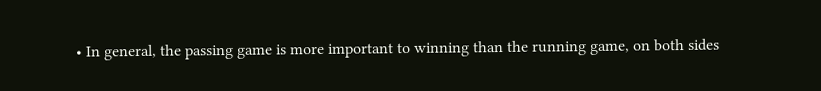• In general, the passing game is more important to winning than the running game, on both sides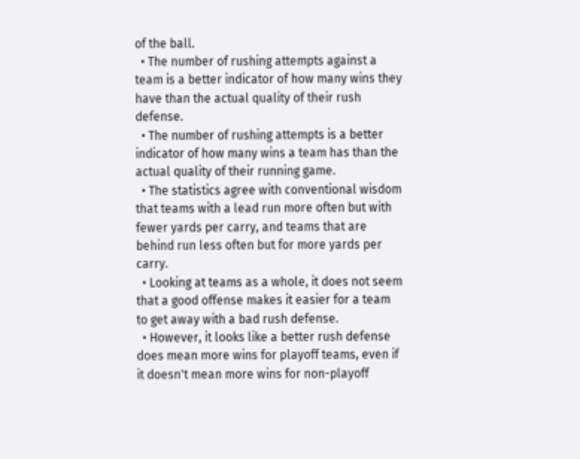of the ball.
  • The number of rushing attempts against a team is a better indicator of how many wins they have than the actual quality of their rush defense.
  • The number of rushing attempts is a better indicator of how many wins a team has than the actual quality of their running game.
  • The statistics agree with conventional wisdom that teams with a lead run more often but with fewer yards per carry, and teams that are behind run less often but for more yards per carry.
  • Looking at teams as a whole, it does not seem that a good offense makes it easier for a team to get away with a bad rush defense.
  • However, it looks like a better rush defense does mean more wins for playoff teams, even if it doesn't mean more wins for non-playoff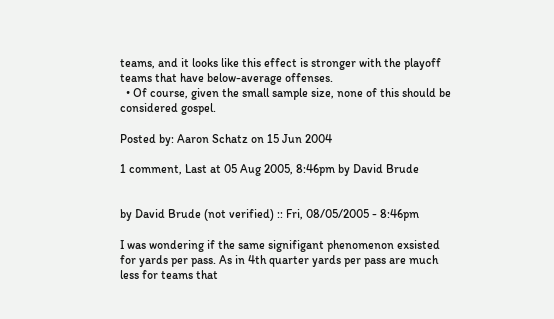teams, and it looks like this effect is stronger with the playoff teams that have below-average offenses.
  • Of course, given the small sample size, none of this should be considered gospel.

Posted by: Aaron Schatz on 15 Jun 2004

1 comment, Last at 05 Aug 2005, 8:46pm by David Brude


by David Brude (not verified) :: Fri, 08/05/2005 - 8:46pm

I was wondering if the same signifigant phenomenon exsisted for yards per pass. As in 4th quarter yards per pass are much less for teams that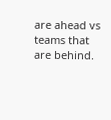are ahead vs teams that are behind.